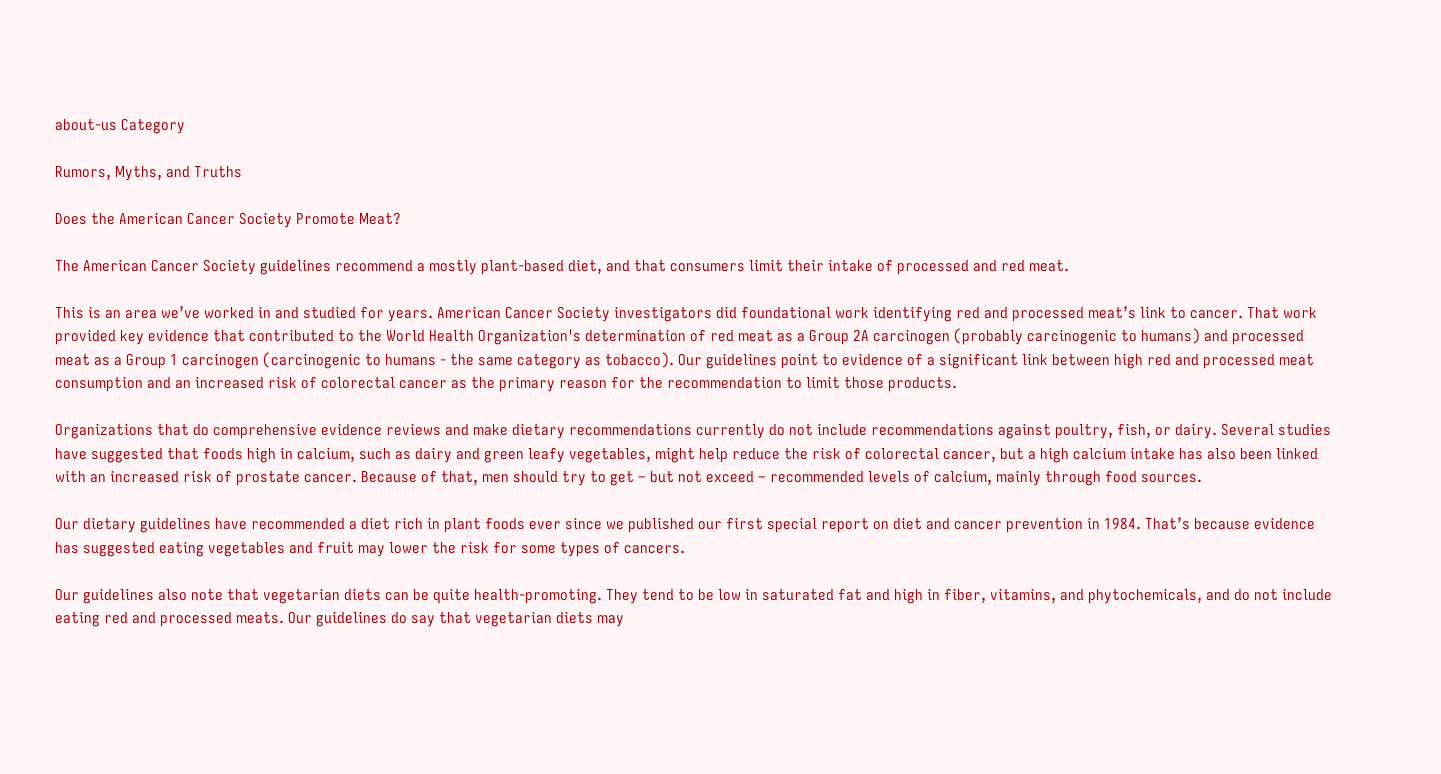about-us Category

Rumors, Myths, and Truths

Does the American Cancer Society Promote Meat?

The American Cancer Society guidelines recommend a mostly plant-based diet, and that consumers limit their intake of processed and red meat.

This is an area we’ve worked in and studied for years. American Cancer Society investigators did foundational work identifying red and processed meat’s link to cancer. That work provided key evidence that contributed to the World Health Organization's determination of red meat as a Group 2A carcinogen (probably carcinogenic to humans) and processed meat as a Group 1 carcinogen (carcinogenic to humans - the same category as tobacco). Our guidelines point to evidence of a significant link between high red and processed meat consumption and an increased risk of colorectal cancer as the primary reason for the recommendation to limit those products.

Organizations that do comprehensive evidence reviews and make dietary recommendations currently do not include recommendations against poultry, fish, or dairy. Several studies have suggested that foods high in calcium, such as dairy and green leafy vegetables, might help reduce the risk of colorectal cancer, but a high calcium intake has also been linked with an increased risk of prostate cancer. Because of that, men should try to get – but not exceed – recommended levels of calcium, mainly through food sources.

Our dietary guidelines have recommended a diet rich in plant foods ever since we published our first special report on diet and cancer prevention in 1984. That’s because evidence has suggested eating vegetables and fruit may lower the risk for some types of cancers.

Our guidelines also note that vegetarian diets can be quite health-promoting. They tend to be low in saturated fat and high in fiber, vitamins, and phytochemicals, and do not include eating red and processed meats. Our guidelines do say that vegetarian diets may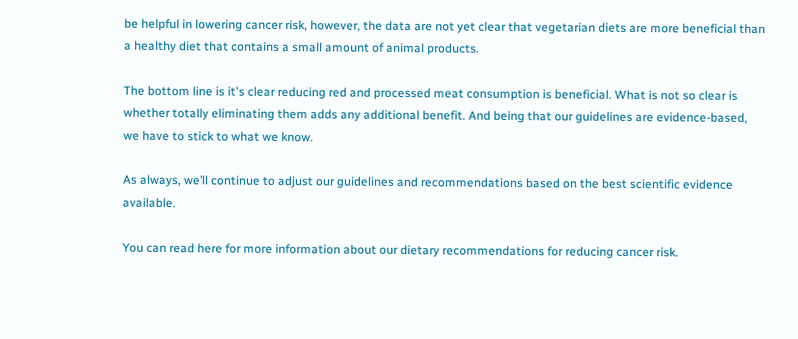be helpful in lowering cancer risk, however, the data are not yet clear that vegetarian diets are more beneficial than a healthy diet that contains a small amount of animal products.

The bottom line is it's clear reducing red and processed meat consumption is beneficial. What is not so clear is whether totally eliminating them adds any additional benefit. And being that our guidelines are evidence-based, we have to stick to what we know.

As always, we’ll continue to adjust our guidelines and recommendations based on the best scientific evidence available.

You can read here for more information about our dietary recommendations for reducing cancer risk.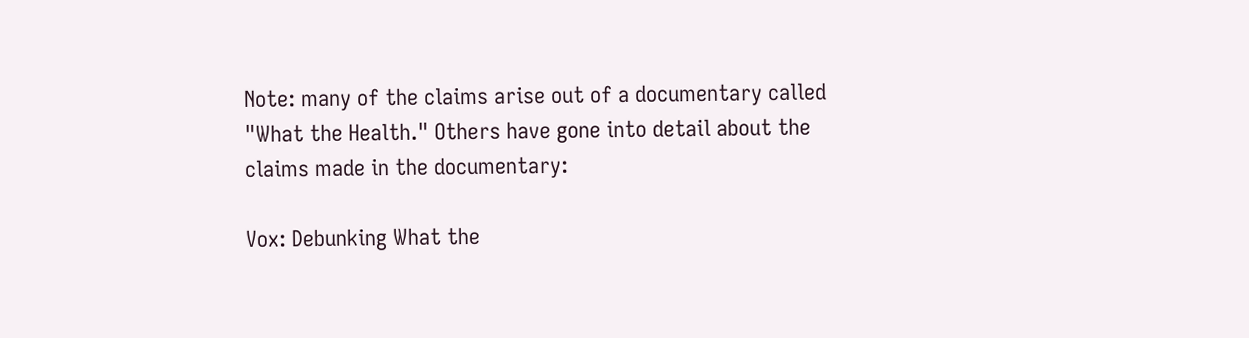Note: many of the claims arise out of a documentary called "What the Health." Others have gone into detail about the claims made in the documentary:

Vox: Debunking What the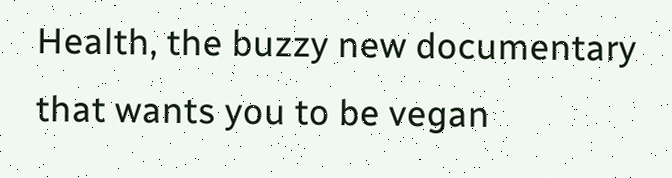Health, the buzzy new documentary that wants you to be vegan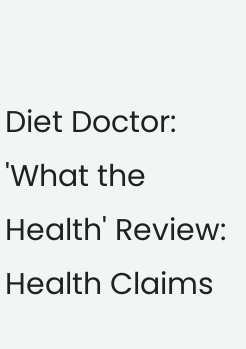Diet Doctor: 'What the Health' Review: Health Claims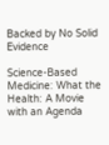Backed by No Solid Evidence

Science-Based Medicine: What the Health: A Movie with an Agenda